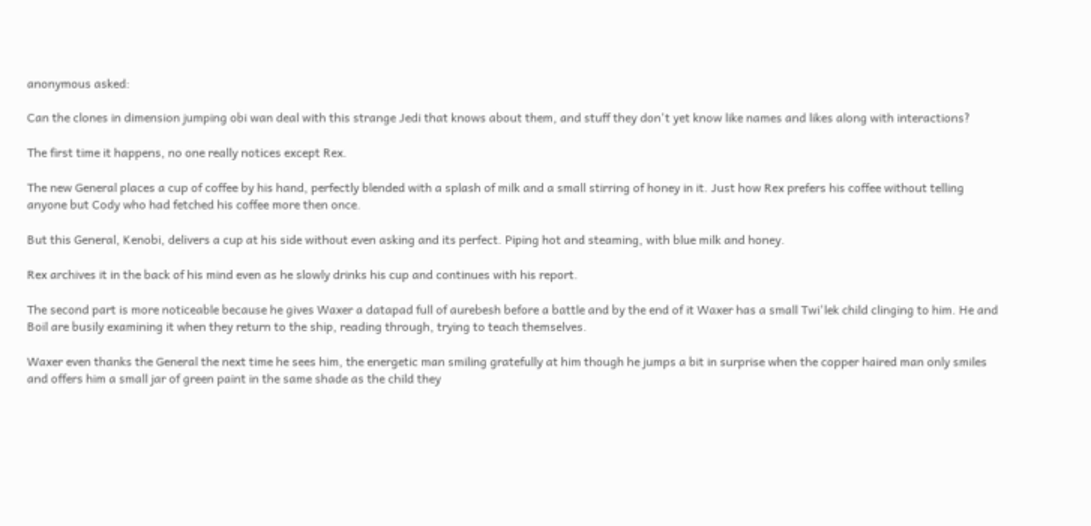anonymous asked:

Can the clones in dimension jumping obi wan deal with this strange Jedi that knows about them, and stuff they don't yet know like names and likes along with interactions?

The first time it happens, no one really notices except Rex.

The new General places a cup of coffee by his hand, perfectly blended with a splash of milk and a small stirring of honey in it. Just how Rex prefers his coffee without telling anyone but Cody who had fetched his coffee more then once.

But this General, Kenobi, delivers a cup at his side without even asking and its perfect. Piping hot and steaming, with blue milk and honey.

Rex archives it in the back of his mind even as he slowly drinks his cup and continues with his report.

The second part is more noticeable because he gives Waxer a datapad full of aurebesh before a battle and by the end of it Waxer has a small Twi'lek child clinging to him. He and Boil are busily examining it when they return to the ship, reading through, trying to teach themselves.

Waxer even thanks the General the next time he sees him, the energetic man smiling gratefully at him though he jumps a bit in surprise when the copper haired man only smiles and offers him a small jar of green paint in the same shade as the child they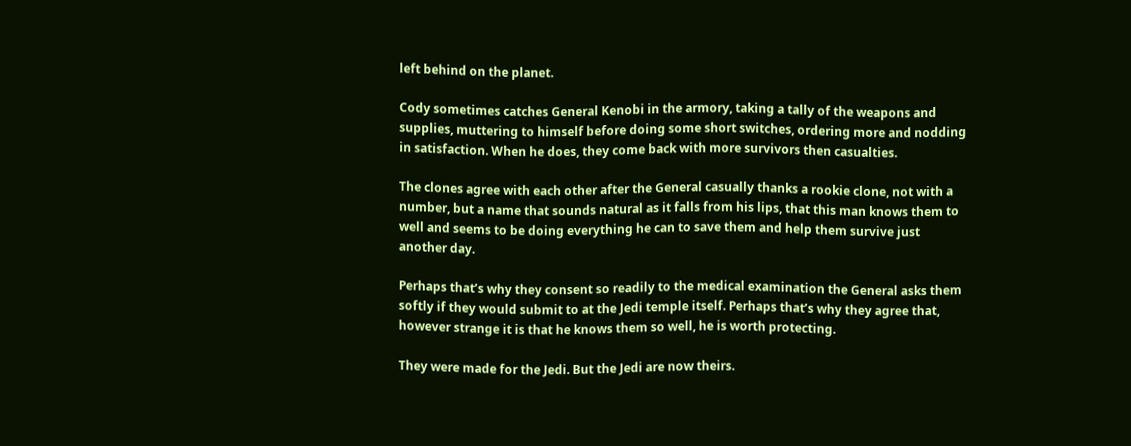left behind on the planet.

Cody sometimes catches General Kenobi in the armory, taking a tally of the weapons and supplies, muttering to himself before doing some short switches, ordering more and nodding in satisfaction. When he does, they come back with more survivors then casualties.

The clones agree with each other after the General casually thanks a rookie clone, not with a number, but a name that sounds natural as it falls from his lips, that this man knows them to well and seems to be doing everything he can to save them and help them survive just another day.

Perhaps that’s why they consent so readily to the medical examination the General asks them softly if they would submit to at the Jedi temple itself. Perhaps that’s why they agree that, however strange it is that he knows them so well, he is worth protecting.

They were made for the Jedi. But the Jedi are now theirs.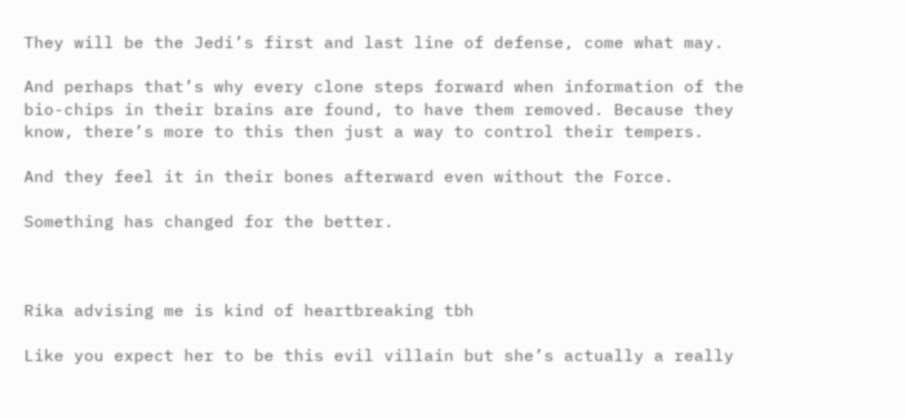They will be the Jedi’s first and last line of defense, come what may.

And perhaps that’s why every clone steps forward when information of the bio-chips in their brains are found, to have them removed. Because they know, there’s more to this then just a way to control their tempers.

And they feel it in their bones afterward even without the Force.

Something has changed for the better.



Rika advising me is kind of heartbreaking tbh

Like you expect her to be this evil villain but she’s actually a really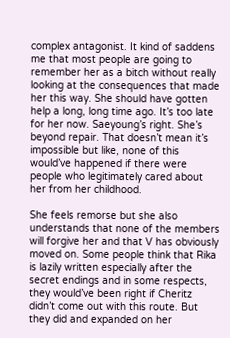complex antagonist. It kind of saddens me that most people are going to remember her as a bitch without really looking at the consequences that made her this way. She should have gotten help a long, long time ago. It’s too late for her now. Saeyoung’s right. She’s beyond repair. That doesn’t mean it’s impossible but like, none of this would’ve happened if there were people who legitimately cared about her from her childhood.

She feels remorse but she also understands that none of the members will forgive her and that V has obviously moved on. Some people think that Rika is lazily written especially after the secret endings and in some respects, they would’ve been right if Cheritz didn’t come out with this route. But they did and expanded on her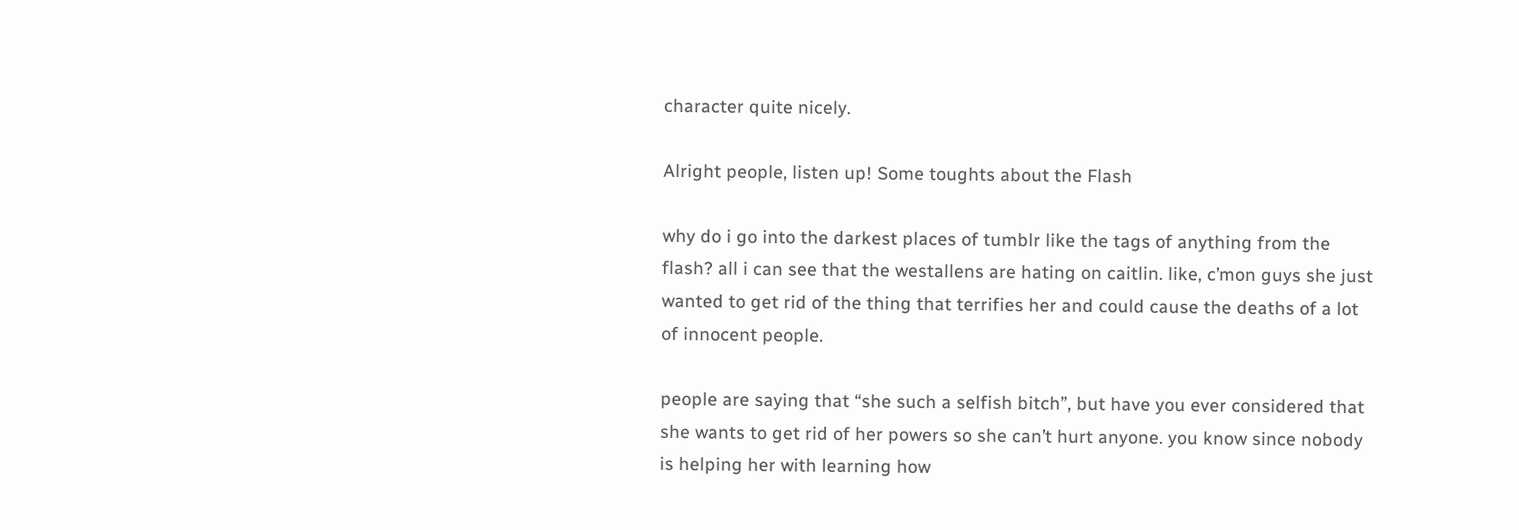character quite nicely.

Alright people, listen up! Some toughts about the Flash

why do i go into the darkest places of tumblr like the tags of anything from the flash? all i can see that the westallens are hating on caitlin. like, c’mon guys she just wanted to get rid of the thing that terrifies her and could cause the deaths of a lot of innocent people.

people are saying that “she such a selfish bitch”, but have you ever considered that she wants to get rid of her powers so she can’t hurt anyone. you know since nobody is helping her with learning how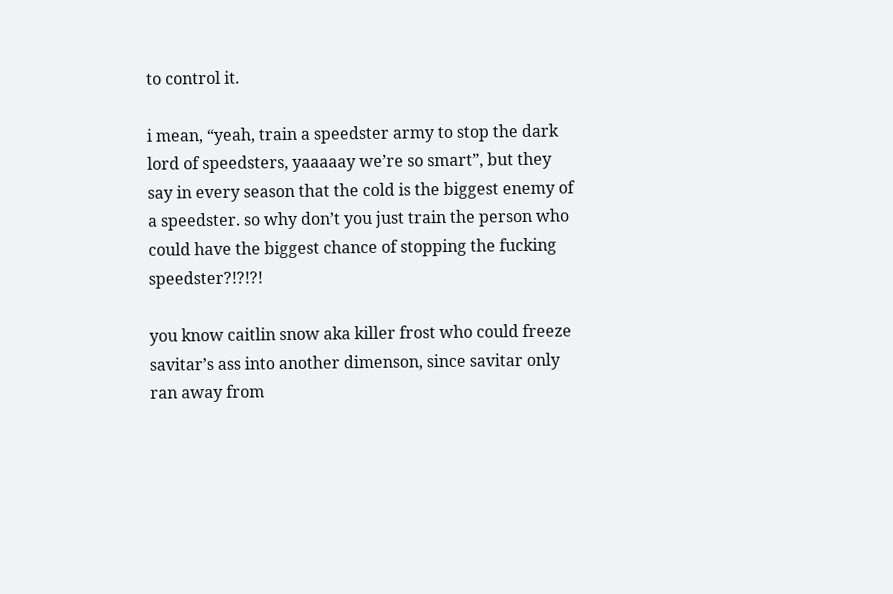to control it.

i mean, “yeah, train a speedster army to stop the dark lord of speedsters, yaaaaay we’re so smart”, but they say in every season that the cold is the biggest enemy of a speedster. so why don’t you just train the person who could have the biggest chance of stopping the fucking speedster?!?!?!

you know caitlin snow aka killer frost who could freeze savitar’s ass into another dimenson, since savitar only ran away from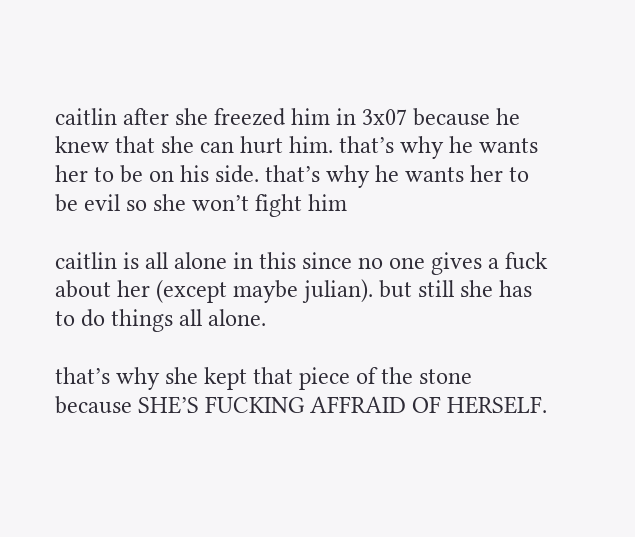caitlin after she freezed him in 3x07 because he knew that she can hurt him. that’s why he wants her to be on his side. that’s why he wants her to be evil so she won’t fight him

caitlin is all alone in this since no one gives a fuck about her (except maybe julian). but still she has to do things all alone.

that’s why she kept that piece of the stone because SHE’S FUCKING AFFRAID OF HERSELF.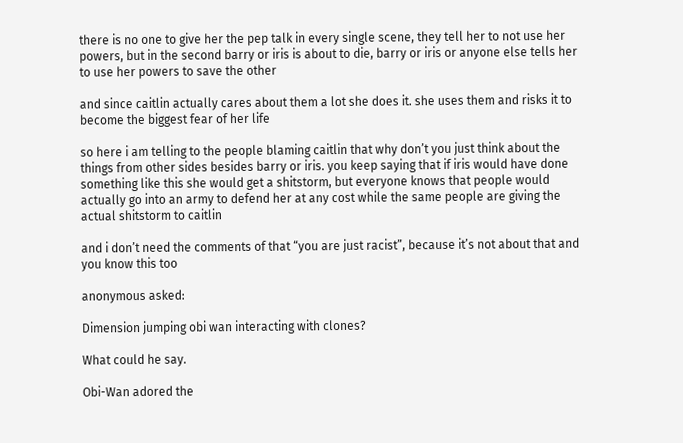there is no one to give her the pep talk in every single scene, they tell her to not use her powers, but in the second barry or iris is about to die, barry or iris or anyone else tells her to use her powers to save the other

and since caitlin actually cares about them a lot she does it. she uses them and risks it to become the biggest fear of her life

so here i am telling to the people blaming caitlin that why don’t you just think about the things from other sides besides barry or iris. you keep saying that if iris would have done something like this she would get a shitstorm, but everyone knows that people would actually go into an army to defend her at any cost while the same people are giving the actual shitstorm to caitlin

and i don’t need the comments of that “you are just racist”, because it’s not about that and you know this too

anonymous asked:

Dimension jumping obi wan interacting with clones?

What could he say.

Obi-Wan adored the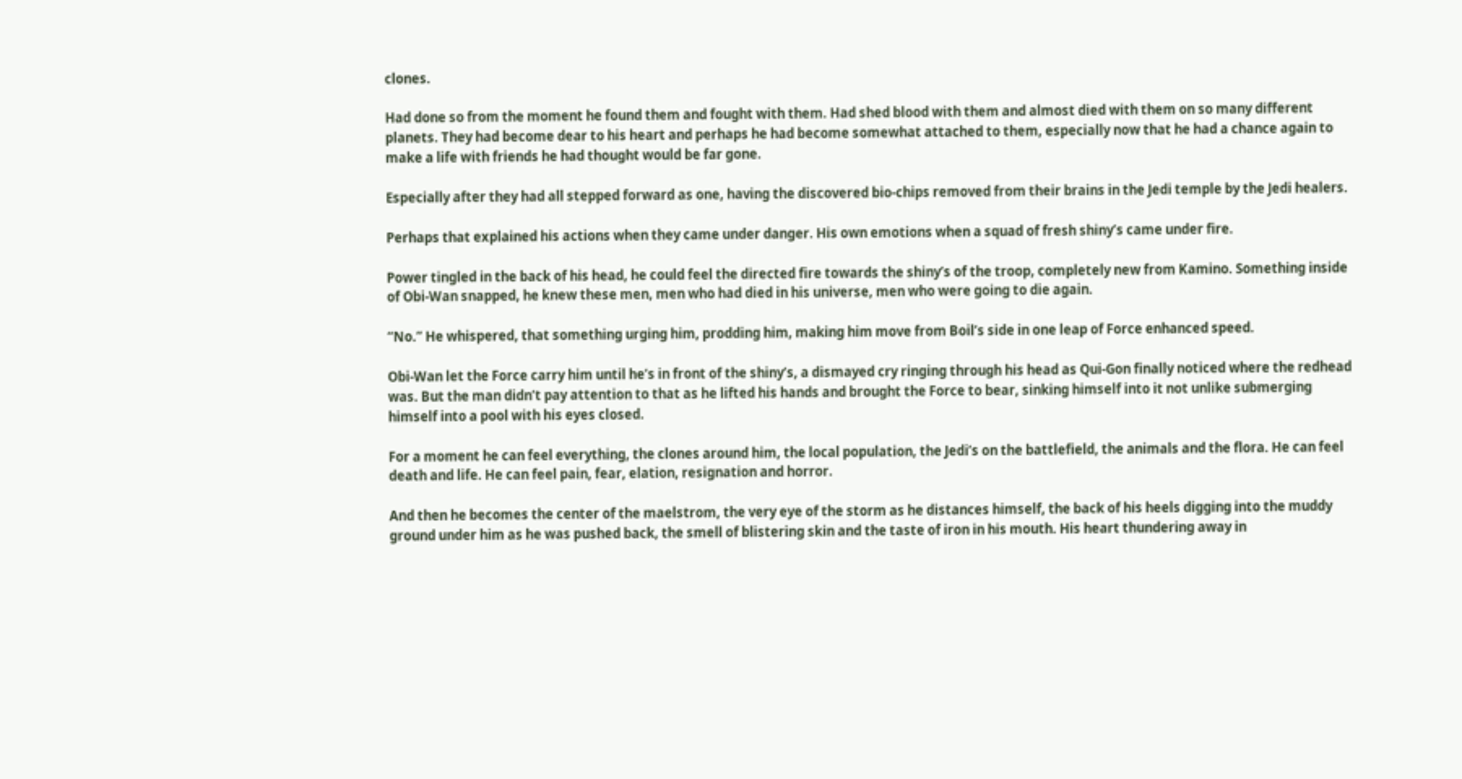clones.

Had done so from the moment he found them and fought with them. Had shed blood with them and almost died with them on so many different planets. They had become dear to his heart and perhaps he had become somewhat attached to them, especially now that he had a chance again to make a life with friends he had thought would be far gone.

Especially after they had all stepped forward as one, having the discovered bio-chips removed from their brains in the Jedi temple by the Jedi healers.

Perhaps that explained his actions when they came under danger. His own emotions when a squad of fresh shiny’s came under fire.

Power tingled in the back of his head, he could feel the directed fire towards the shiny’s of the troop, completely new from Kamino. Something inside of Obi-Wan snapped, he knew these men, men who had died in his universe, men who were going to die again.

“No.” He whispered, that something urging him, prodding him, making him move from Boil’s side in one leap of Force enhanced speed.

Obi-Wan let the Force carry him until he’s in front of the shiny’s, a dismayed cry ringing through his head as Qui-Gon finally noticed where the redhead was. But the man didn’t pay attention to that as he lifted his hands and brought the Force to bear, sinking himself into it not unlike submerging himself into a pool with his eyes closed.

For a moment he can feel everything, the clones around him, the local population, the Jedi’s on the battlefield, the animals and the flora. He can feel death and life. He can feel pain, fear, elation, resignation and horror.

And then he becomes the center of the maelstrom, the very eye of the storm as he distances himself, the back of his heels digging into the muddy ground under him as he was pushed back, the smell of blistering skin and the taste of iron in his mouth. His heart thundering away in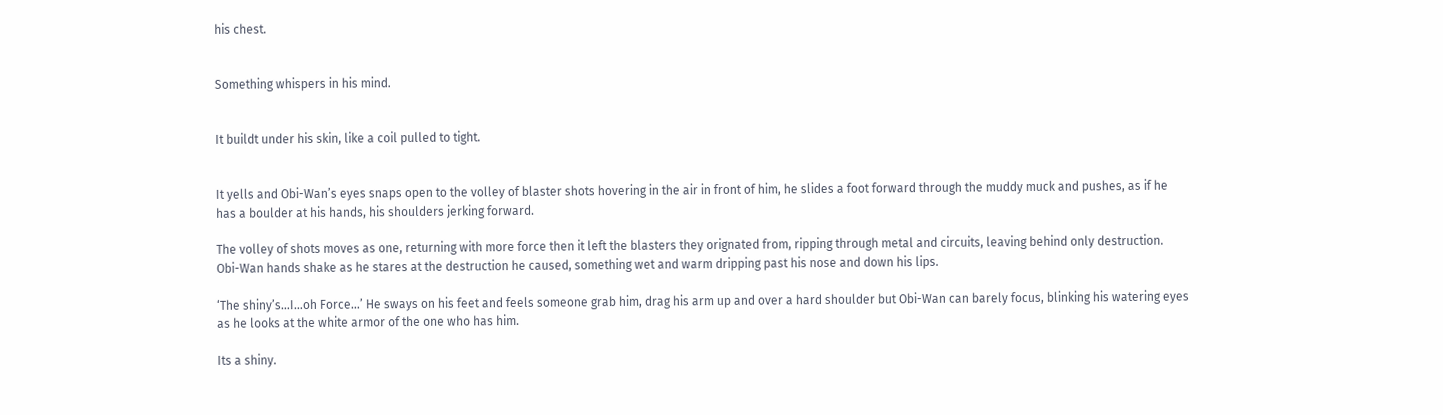his chest.


Something whispers in his mind.


It buildt under his skin, like a coil pulled to tight.


It yells and Obi-Wan’s eyes snaps open to the volley of blaster shots hovering in the air in front of him, he slides a foot forward through the muddy muck and pushes, as if he has a boulder at his hands, his shoulders jerking forward.

The volley of shots moves as one, returning with more force then it left the blasters they orignated from, ripping through metal and circuits, leaving behind only destruction. Obi-Wan hands shake as he stares at the destruction he caused, something wet and warm dripping past his nose and down his lips.

‘The shiny’s…I…oh Force…’ He sways on his feet and feels someone grab him, drag his arm up and over a hard shoulder but Obi-Wan can barely focus, blinking his watering eyes as he looks at the white armor of the one who has him.

Its a shiny.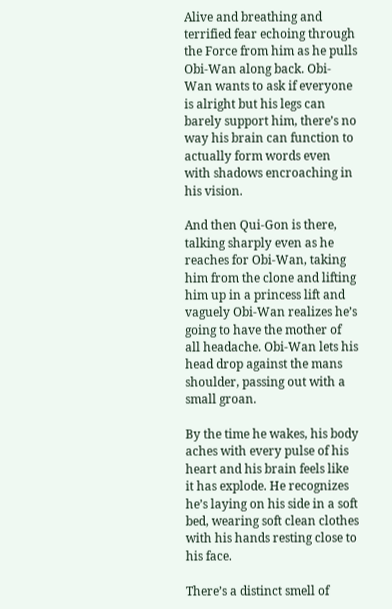Alive and breathing and terrified fear echoing through the Force from him as he pulls Obi-Wan along back. Obi-Wan wants to ask if everyone is alright but his legs can barely support him, there’s no way his brain can function to actually form words even with shadows encroaching in his vision.

And then Qui-Gon is there, talking sharply even as he reaches for Obi-Wan, taking him from the clone and lifting him up in a princess lift and vaguely Obi-Wan realizes he’s going to have the mother of all headache. Obi-Wan lets his head drop against the mans shoulder, passing out with a small groan.

By the time he wakes, his body aches with every pulse of his heart and his brain feels like it has explode. He recognizes he’s laying on his side in a soft bed, wearing soft clean clothes with his hands resting close to his face.

There’s a distinct smell of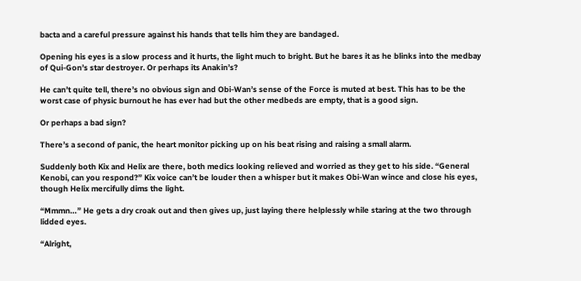bacta and a careful pressure against his hands that tells him they are bandaged.

Opening his eyes is a slow process and it hurts, the light much to bright. But he bares it as he blinks into the medbay of Qui-Gon’s star destroyer. Or perhaps its Anakin’s?

He can’t quite tell, there’s no obvious sign and Obi-Wan’s sense of the Force is muted at best. This has to be the worst case of physic burnout he has ever had but the other medbeds are empty, that is a good sign.

Or perhaps a bad sign?

There’s a second of panic, the heart monitor picking up on his beat rising and raising a small alarm.

Suddenly both Kix and Helix are there, both medics looking relieved and worried as they get to his side. “General Kenobi, can you respond?” Kix voice can’t be louder then a whisper but it makes Obi-Wan wince and close his eyes, though Helix mercifully dims the light.

“Mmmn…” He gets a dry croak out and then gives up, just laying there helplessly while staring at the two through lidded eyes.

“Alright,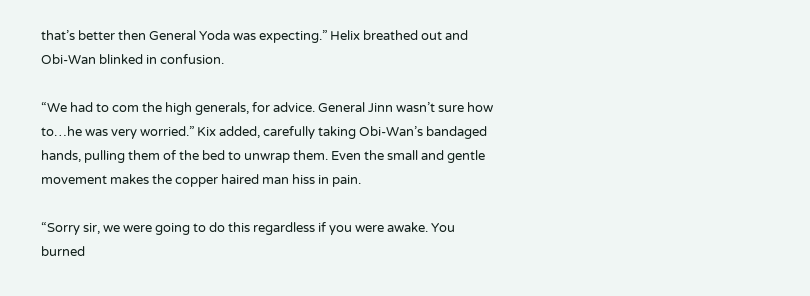that’s better then General Yoda was expecting.” Helix breathed out and Obi-Wan blinked in confusion.

“We had to com the high generals, for advice. General Jinn wasn’t sure how to…he was very worried.” Kix added, carefully taking Obi-Wan’s bandaged hands, pulling them of the bed to unwrap them. Even the small and gentle movement makes the copper haired man hiss in pain.

“Sorry sir, we were going to do this regardless if you were awake. You burned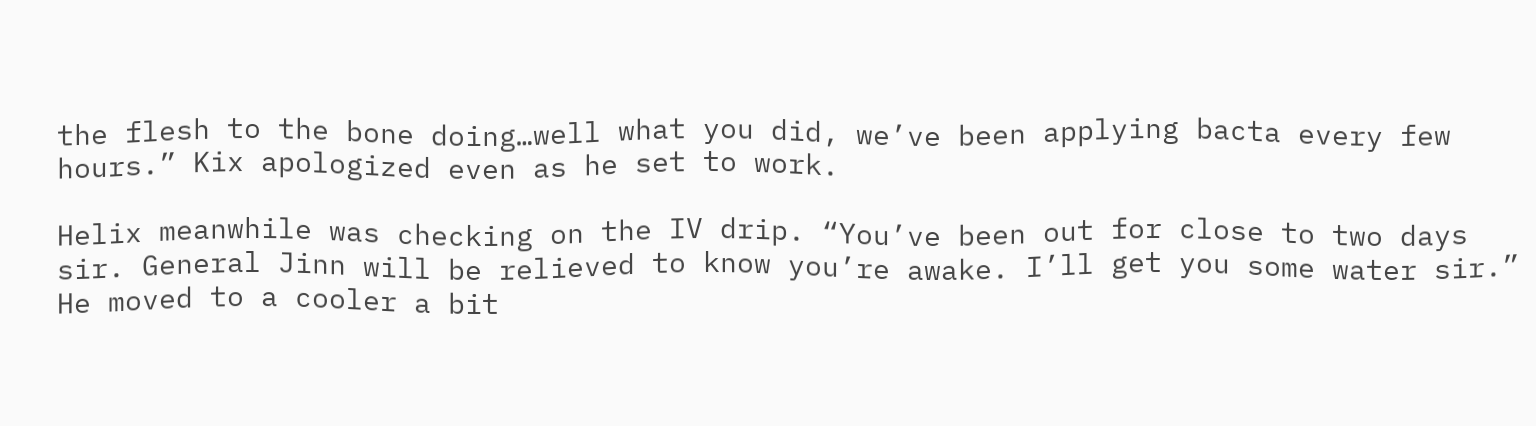the flesh to the bone doing…well what you did, we’ve been applying bacta every few hours.” Kix apologized even as he set to work.

Helix meanwhile was checking on the IV drip. “You’ve been out for close to two days sir. General Jinn will be relieved to know you’re awake. I’ll get you some water sir.” He moved to a cooler a bit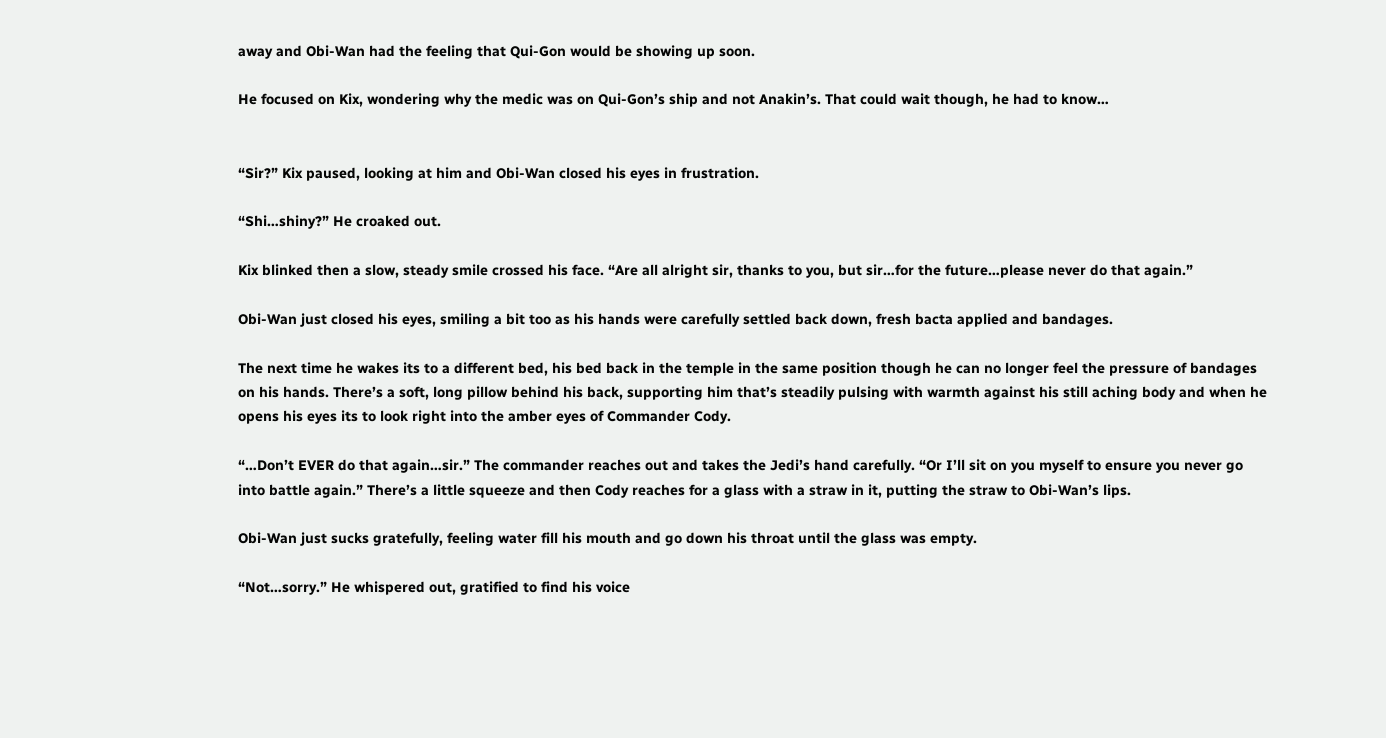away and Obi-Wan had the feeling that Qui-Gon would be showing up soon.

He focused on Kix, wondering why the medic was on Qui-Gon’s ship and not Anakin’s. That could wait though, he had to know…


“Sir?” Kix paused, looking at him and Obi-Wan closed his eyes in frustration.

“Shi…shiny?” He croaked out.

Kix blinked then a slow, steady smile crossed his face. “Are all alright sir, thanks to you, but sir…for the future…please never do that again.”

Obi-Wan just closed his eyes, smiling a bit too as his hands were carefully settled back down, fresh bacta applied and bandages.

The next time he wakes its to a different bed, his bed back in the temple in the same position though he can no longer feel the pressure of bandages on his hands. There’s a soft, long pillow behind his back, supporting him that’s steadily pulsing with warmth against his still aching body and when he opens his eyes its to look right into the amber eyes of Commander Cody.

“…Don’t EVER do that again…sir.” The commander reaches out and takes the Jedi’s hand carefully. “Or I’ll sit on you myself to ensure you never go into battle again.” There’s a little squeeze and then Cody reaches for a glass with a straw in it, putting the straw to Obi-Wan’s lips.

Obi-Wan just sucks gratefully, feeling water fill his mouth and go down his throat until the glass was empty.

“Not…sorry.” He whispered out, gratified to find his voice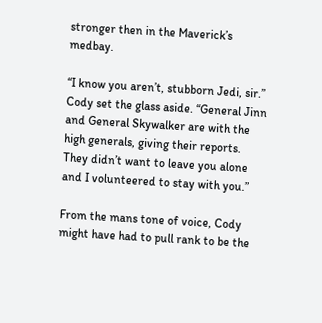stronger then in the Maverick’s medbay.

“I know you aren’t, stubborn Jedi, sir.” Cody set the glass aside. “General Jinn and General Skywalker are with the high generals, giving their reports. They didn’t want to leave you alone and I volunteered to stay with you.”

From the mans tone of voice, Cody might have had to pull rank to be the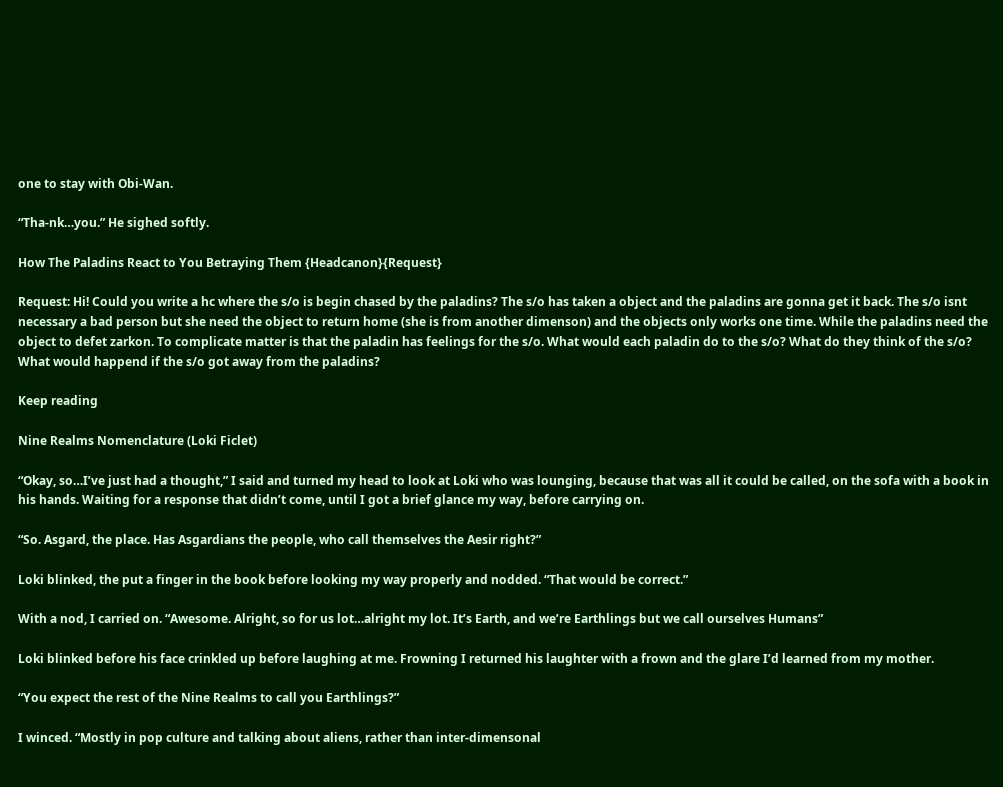one to stay with Obi-Wan.

“Tha-nk…you.” He sighed softly.

How The Paladins React to You Betraying Them {Headcanon}{Request}

Request: Hi! Could you write a hc where the s/o is begin chased by the paladins? The s/o has taken a object and the paladins are gonna get it back. The s/o isnt necessary a bad person but she need the object to return home (she is from another dimenson) and the objects only works one time. While the paladins need the object to defet zarkon. To complicate matter is that the paladin has feelings for the s/o. What would each paladin do to the s/o? What do they think of the s/o? What would happend if the s/o got away from the paladins?

Keep reading

Nine Realms Nomenclature (Loki Ficlet)

“Okay, so…I’ve just had a thought,” I said and turned my head to look at Loki who was lounging, because that was all it could be called, on the sofa with a book in his hands. Waiting for a response that didn’t come, until I got a brief glance my way, before carrying on.

“So. Asgard, the place. Has Asgardians the people, who call themselves the Aesir right?”

Loki blinked, the put a finger in the book before looking my way properly and nodded. “That would be correct.”

With a nod, I carried on. “Awesome. Alright, so for us lot…alright my lot. It’s Earth, and we’re Earthlings but we call ourselves Humans”

Loki blinked before his face crinkled up before laughing at me. Frowning I returned his laughter with a frown and the glare I’d learned from my mother.

“You expect the rest of the Nine Realms to call you Earthlings?”

I winced. “Mostly in pop culture and talking about aliens, rather than inter-dimensonal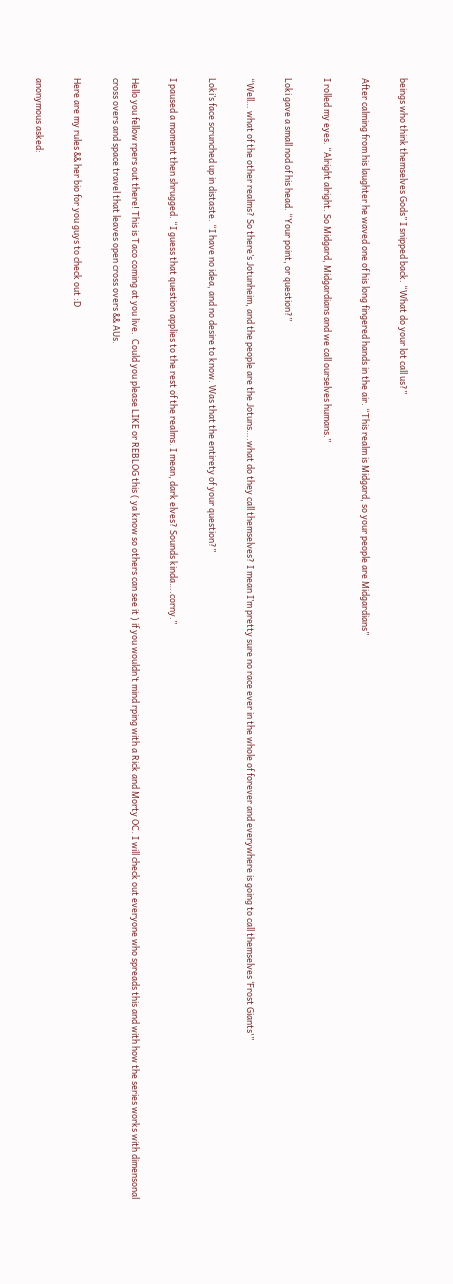beings who think themselves Gods” I snipped back. “What do your lot call us?”

After calming from his laughter he waved one of his long fingered hands in the air. “This realm is Midgard, so your people are Midgardians”

I rolled my eyes. “Alright alright. So Midgard, Midgardians and we call ourselves humans.”

Loki gave a small nod of his head. “Your point, or question?”

“Well… what of the other realms? So there’s Jotunheim, and the people are the Jotuns….what do they call themselves? I mean I’m pretty sure no race ever in the whole of forever and everywhere is going to call themselves ‘Frost Giants'”

Loki’s face scrunched up in distaste. “I have no idea, and no desire to know. Was that the entirety of your question?”

I paused a moment then shrugged. “I guess that question applies to the rest of the realms. I mean, dark elves? Sounds kinda….corny.”

Hello you fellow rpers out there! This is Taco coming at you live.  Could you please LIKE or REBLOG this ( ya know so others can see it ) if you wouldn’t mind rping with a Rick and Morty OC. I will check out everyone who spreads this and with how the series works with dimensonal cross overs and space travel that leaves open cross overs && AUs.

Here are my rules && her bio for you guys to check out :D

anonymous asked: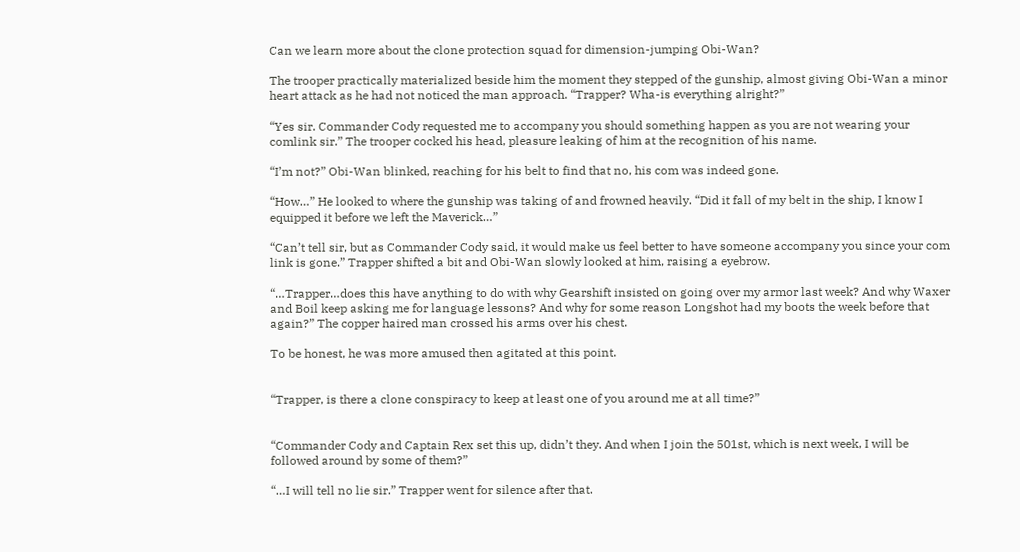Can we learn more about the clone protection squad for dimension-jumping Obi-Wan?

The trooper practically materialized beside him the moment they stepped of the gunship, almost giving Obi-Wan a minor heart attack as he had not noticed the man approach. “Trapper? Wha-is everything alright?”

“Yes sir. Commander Cody requested me to accompany you should something happen as you are not wearing your comlink sir.” The trooper cocked his head, pleasure leaking of him at the recognition of his name.

“I’m not?” Obi-Wan blinked, reaching for his belt to find that no, his com was indeed gone.

“How…” He looked to where the gunship was taking of and frowned heavily. “Did it fall of my belt in the ship, I know I equipped it before we left the Maverick…”

“Can’t tell sir, but as Commander Cody said, it would make us feel better to have someone accompany you since your com link is gone.” Trapper shifted a bit and Obi-Wan slowly looked at him, raising a eyebrow.

“…Trapper…does this have anything to do with why Gearshift insisted on going over my armor last week? And why Waxer and Boil keep asking me for language lessons? And why for some reason Longshot had my boots the week before that again?” The copper haired man crossed his arms over his chest.

To be honest, he was more amused then agitated at this point.


“Trapper, is there a clone conspiracy to keep at least one of you around me at all time?”


“Commander Cody and Captain Rex set this up, didn’t they. And when I join the 501st, which is next week, I will be followed around by some of them?”

“…I will tell no lie sir.” Trapper went for silence after that.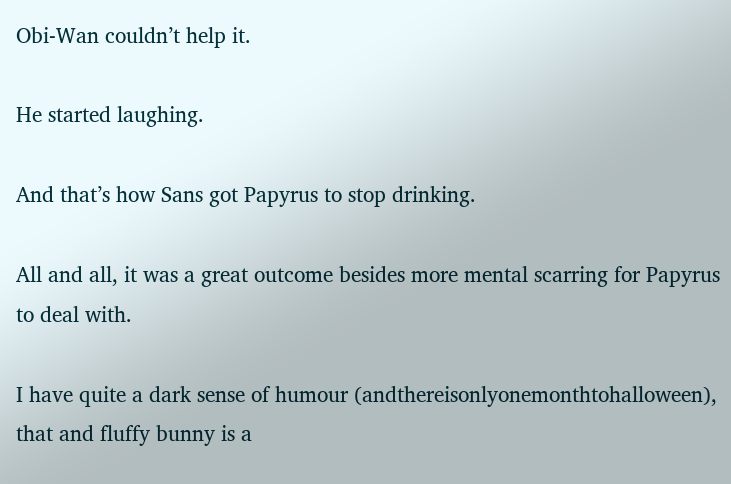Obi-Wan couldn’t help it.

He started laughing.

And that’s how Sans got Papyrus to stop drinking.

All and all, it was a great outcome besides more mental scarring for Papyrus to deal with.

I have quite a dark sense of humour (andthereisonlyonemonthtohalloween), that and fluffy bunny is a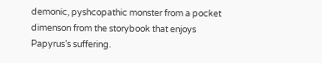demonic, pyshcopathic monster from a pocket dimenson from the storybook that enjoys Papyrus’s suffering.